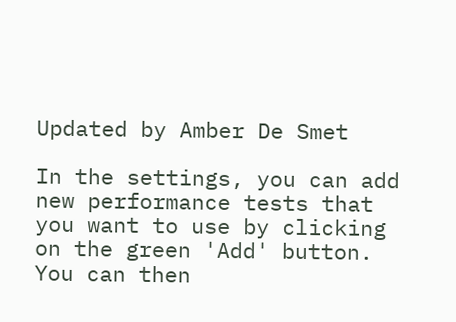Updated by Amber De Smet

In the settings, you can add new performance tests that you want to use by clicking on the green 'Add' button. You can then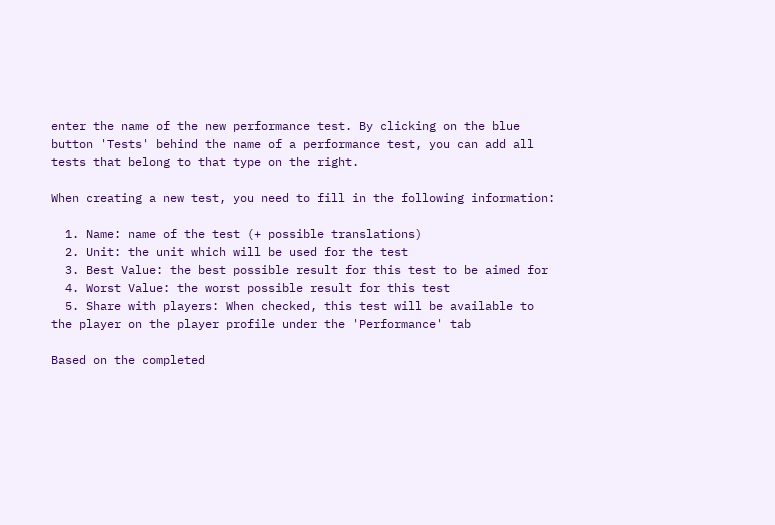enter the name of the new performance test. By clicking on the blue button 'Tests' behind the name of a performance test, you can add all tests that belong to that type on the right.

When creating a new test, you need to fill in the following information:

  1. Name: name of the test (+ possible translations)
  2. Unit: the unit which will be used for the test
  3. Best Value: the best possible result for this test to be aimed for
  4. Worst Value: the worst possible result for this test
  5. Share with players: When checked, this test will be available to the player on the player profile under the 'Performance' tab

Based on the completed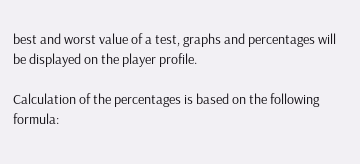best and worst value of a test, graphs and percentages will be displayed on the player profile.

Calculation of the percentages is based on the following formula: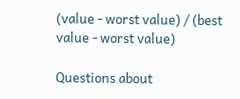(value - worst value) / (best value - worst value)

Questions about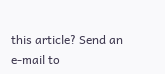this article? Send an e-mail to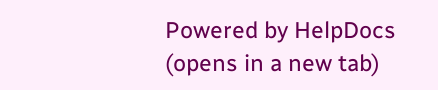Powered by HelpDocs (opens in a new tab)